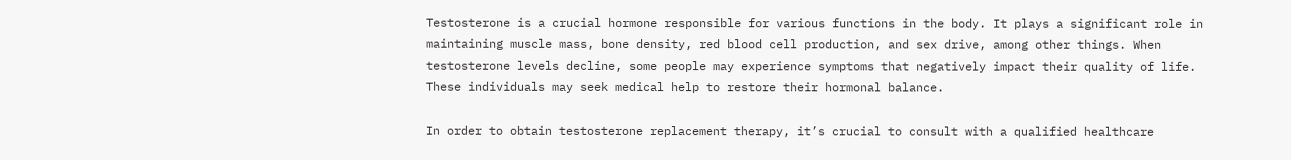Testosterone is a crucial hormone responsible for various functions in the body. It plays a significant role in maintaining muscle mass, bone density, red blood cell production, and sex drive, among other things. When testosterone levels decline, some people may experience symptoms that negatively impact their quality of life. These individuals may seek medical help to restore their hormonal balance.

In order to obtain testosterone replacement therapy, it’s crucial to consult with a qualified healthcare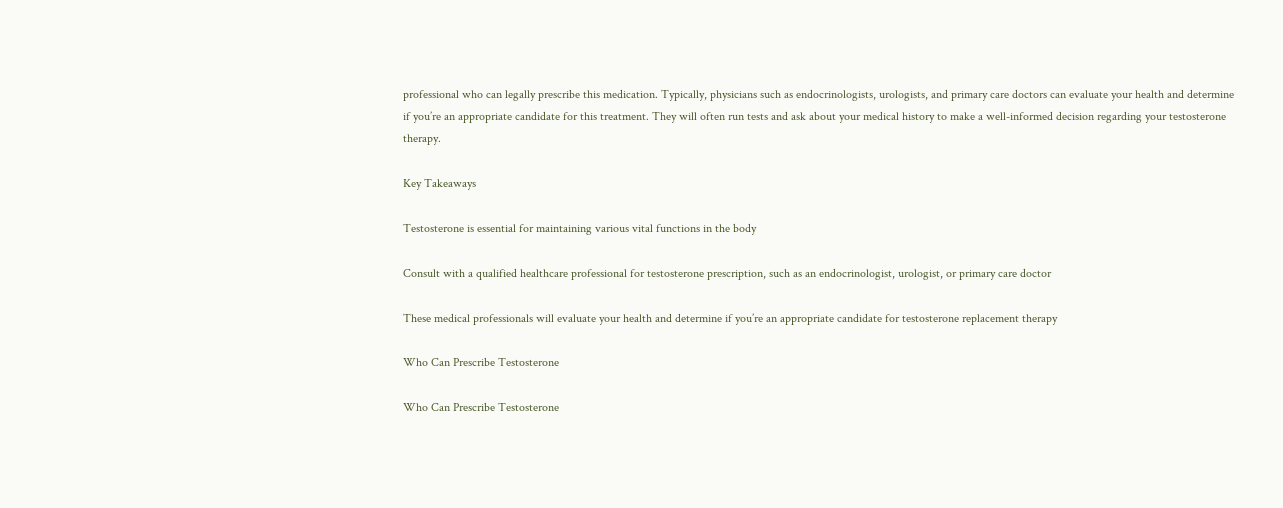professional who can legally prescribe this medication. Typically, physicians such as endocrinologists, urologists, and primary care doctors can evaluate your health and determine if you’re an appropriate candidate for this treatment. They will often run tests and ask about your medical history to make a well-informed decision regarding your testosterone therapy.

Key Takeaways

Testosterone is essential for maintaining various vital functions in the body

Consult with a qualified healthcare professional for testosterone prescription, such as an endocrinologist, urologist, or primary care doctor

These medical professionals will evaluate your health and determine if you’re an appropriate candidate for testosterone replacement therapy

Who Can Prescribe Testosterone

Who Can Prescribe Testosterone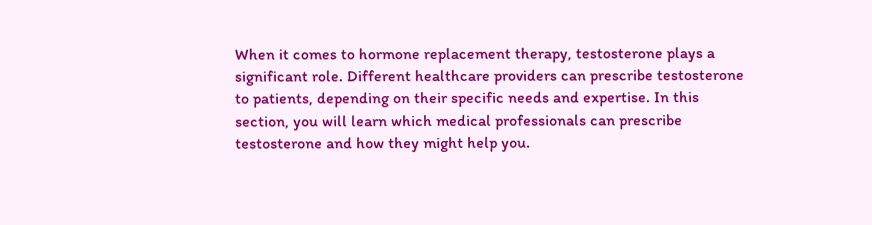When it comes to hormone replacement therapy, testosterone plays a significant role. Different healthcare providers can prescribe testosterone to patients, depending on their specific needs and expertise. In this section, you will learn which medical professionals can prescribe testosterone and how they might help you.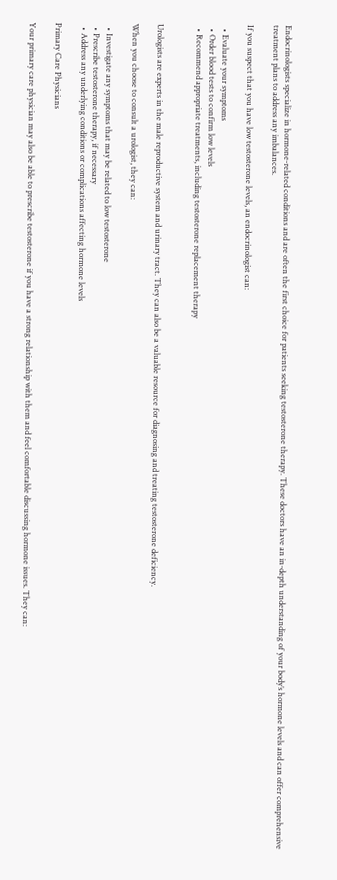Endocrinologists specialize in hormone-related conditions and are often the first choice for patients seeking testosterone therapy. These doctors have an in-depth understanding of your body’s hormone levels and can offer comprehensive treatment plans to address any imbalances.

If you suspect that you have low testosterone levels, an endocrinologist can:

  • Evaluate your symptoms
  • Order blood tests to confirm low levels
  • Recommend appropriate treatments, including testosterone replacement therapy


Urologists are experts in the male reproductive system and urinary tract. They can also be a valuable resource for diagnosing and treating testosterone deficiency.

When you choose to consult a urologist, they can:

  • Investigate any symptoms that may be related to low testosterone
  • Prescribe testosterone therapy, if necessary
  • Address any underlying conditions or complications affecting hormone levels

Primary Care Physicians

Your primary care physician may also be able to prescribe testosterone if you have a strong relationship with them and feel comfortable discussing hormone issues. They can: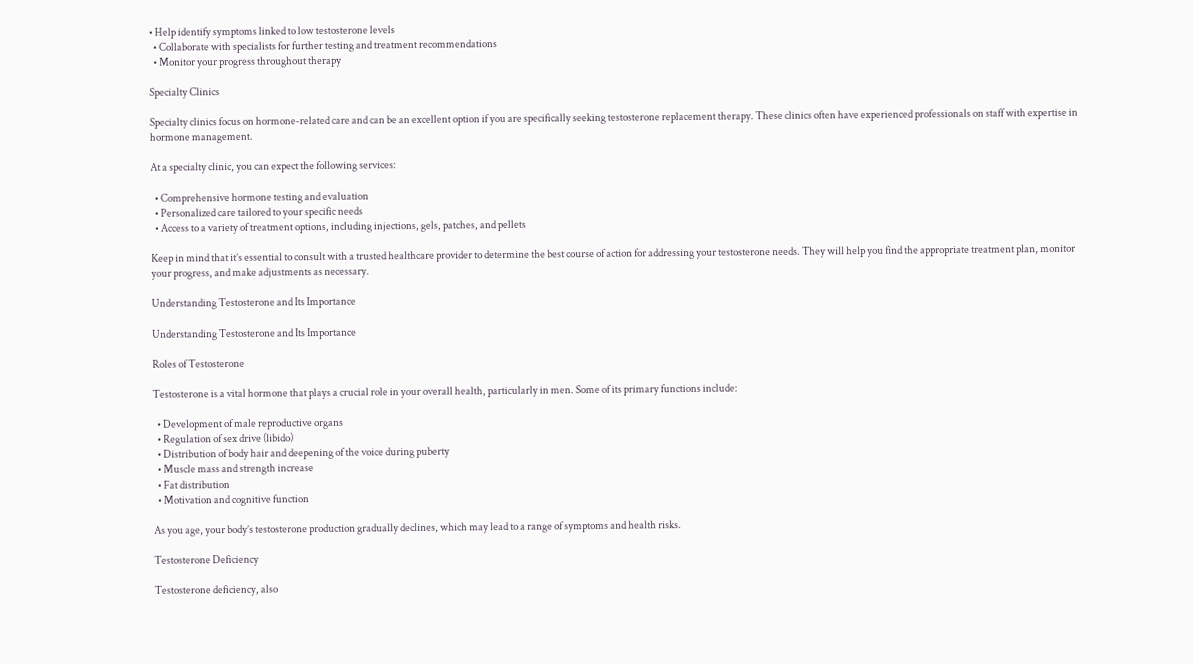• Help identify symptoms linked to low testosterone levels
  • Collaborate with specialists for further testing and treatment recommendations
  • Monitor your progress throughout therapy

Specialty Clinics

Specialty clinics focus on hormone-related care and can be an excellent option if you are specifically seeking testosterone replacement therapy. These clinics often have experienced professionals on staff with expertise in hormone management.

At a specialty clinic, you can expect the following services:

  • Comprehensive hormone testing and evaluation
  • Personalized care tailored to your specific needs
  • Access to a variety of treatment options, including injections, gels, patches, and pellets

Keep in mind that it’s essential to consult with a trusted healthcare provider to determine the best course of action for addressing your testosterone needs. They will help you find the appropriate treatment plan, monitor your progress, and make adjustments as necessary.

Understanding Testosterone and Its Importance

Understanding Testosterone and Its Importance

Roles of Testosterone

Testosterone is a vital hormone that plays a crucial role in your overall health, particularly in men. Some of its primary functions include:

  • Development of male reproductive organs
  • Regulation of sex drive (libido)
  • Distribution of body hair and deepening of the voice during puberty
  • Muscle mass and strength increase
  • Fat distribution
  • Motivation and cognitive function

As you age, your body’s testosterone production gradually declines, which may lead to a range of symptoms and health risks.

Testosterone Deficiency

Testosterone deficiency, also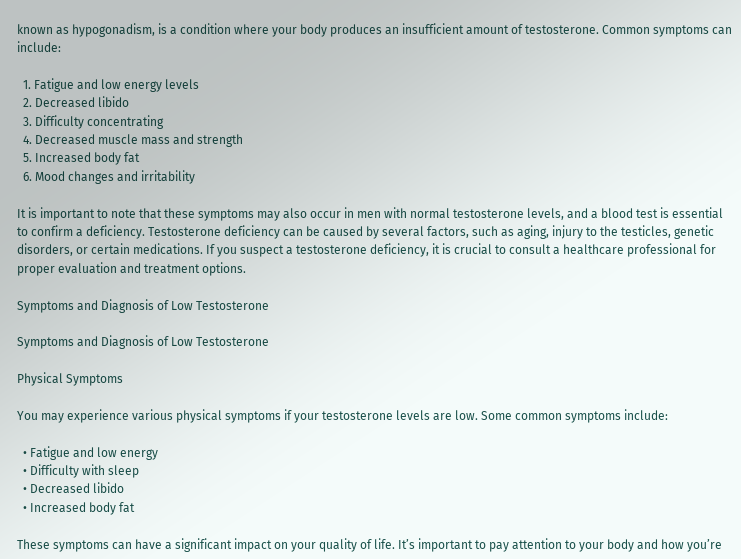known as hypogonadism, is a condition where your body produces an insufficient amount of testosterone. Common symptoms can include:

  1. Fatigue and low energy levels
  2. Decreased libido
  3. Difficulty concentrating
  4. Decreased muscle mass and strength
  5. Increased body fat
  6. Mood changes and irritability

It is important to note that these symptoms may also occur in men with normal testosterone levels, and a blood test is essential to confirm a deficiency. Testosterone deficiency can be caused by several factors, such as aging, injury to the testicles, genetic disorders, or certain medications. If you suspect a testosterone deficiency, it is crucial to consult a healthcare professional for proper evaluation and treatment options.

Symptoms and Diagnosis of Low Testosterone

Symptoms and Diagnosis of Low Testosterone

Physical Symptoms

You may experience various physical symptoms if your testosterone levels are low. Some common symptoms include:

  • Fatigue and low energy
  • Difficulty with sleep
  • Decreased libido
  • Increased body fat

These symptoms can have a significant impact on your quality of life. It’s important to pay attention to your body and how you’re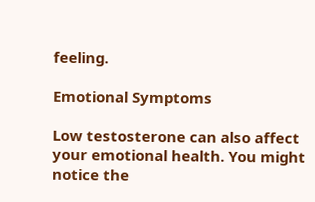feeling.

Emotional Symptoms

Low testosterone can also affect your emotional health. You might notice the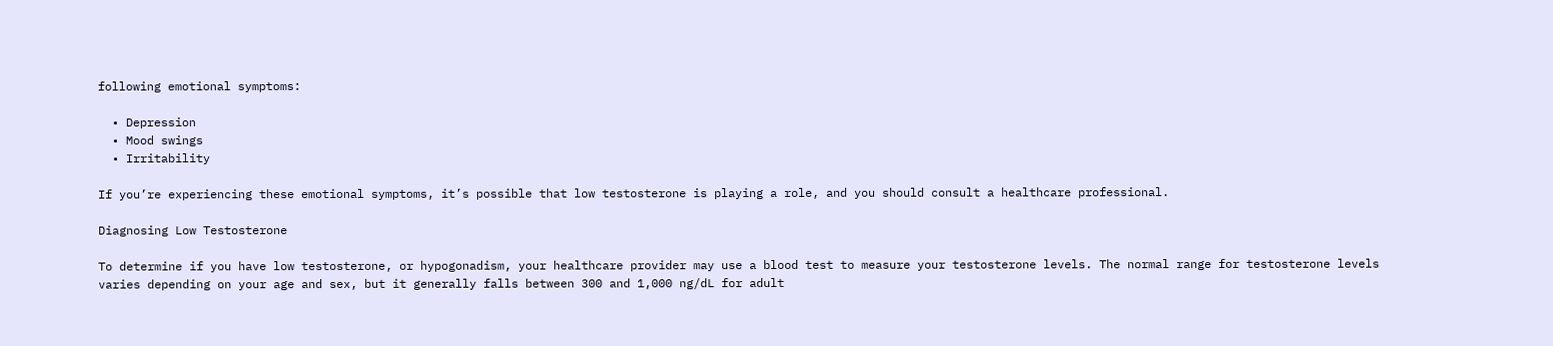following emotional symptoms:

  • Depression
  • Mood swings
  • Irritability

If you’re experiencing these emotional symptoms, it’s possible that low testosterone is playing a role, and you should consult a healthcare professional.

Diagnosing Low Testosterone

To determine if you have low testosterone, or hypogonadism, your healthcare provider may use a blood test to measure your testosterone levels. The normal range for testosterone levels varies depending on your age and sex, but it generally falls between 300 and 1,000 ng/dL for adult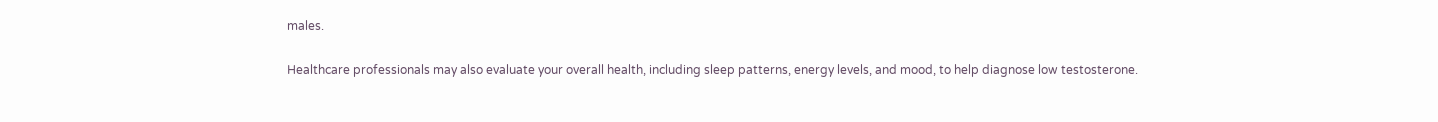males.

Healthcare professionals may also evaluate your overall health, including sleep patterns, energy levels, and mood, to help diagnose low testosterone.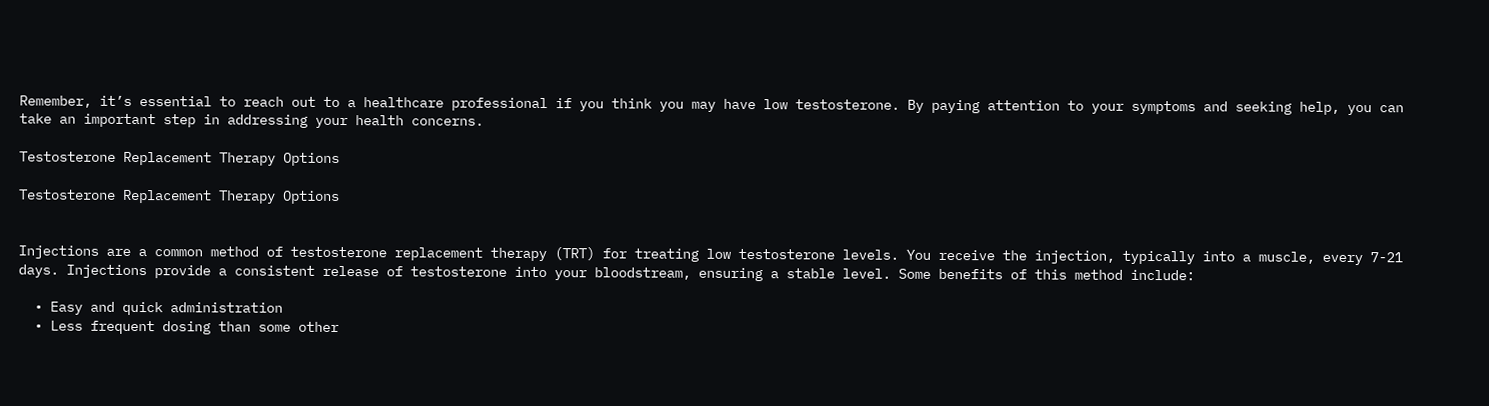Remember, it’s essential to reach out to a healthcare professional if you think you may have low testosterone. By paying attention to your symptoms and seeking help, you can take an important step in addressing your health concerns.

Testosterone Replacement Therapy Options

Testosterone Replacement Therapy Options


Injections are a common method of testosterone replacement therapy (TRT) for treating low testosterone levels. You receive the injection, typically into a muscle, every 7-21 days. Injections provide a consistent release of testosterone into your bloodstream, ensuring a stable level. Some benefits of this method include:

  • Easy and quick administration
  • Less frequent dosing than some other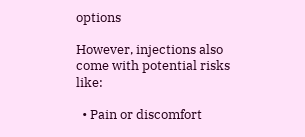options

However, injections also come with potential risks like:

  • Pain or discomfort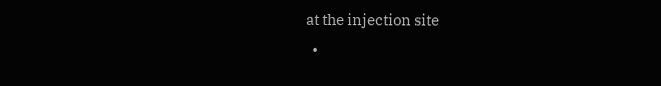at the injection site
  •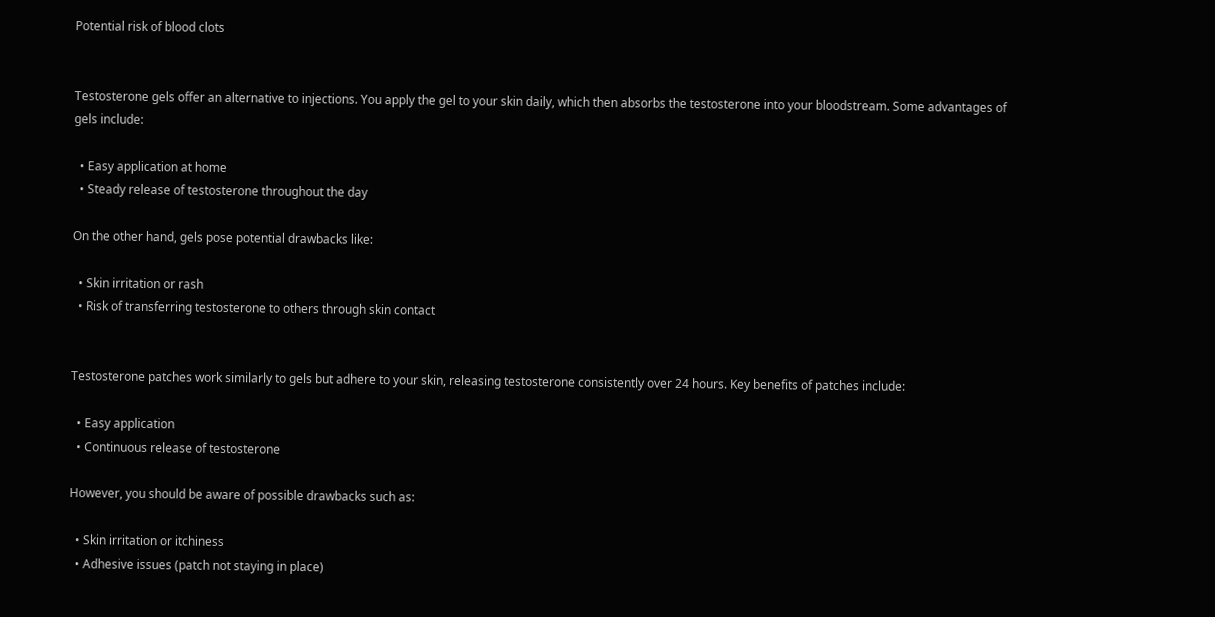Potential risk of blood clots


Testosterone gels offer an alternative to injections. You apply the gel to your skin daily, which then absorbs the testosterone into your bloodstream. Some advantages of gels include:

  • Easy application at home
  • Steady release of testosterone throughout the day

On the other hand, gels pose potential drawbacks like:

  • Skin irritation or rash
  • Risk of transferring testosterone to others through skin contact


Testosterone patches work similarly to gels but adhere to your skin, releasing testosterone consistently over 24 hours. Key benefits of patches include:

  • Easy application
  • Continuous release of testosterone

However, you should be aware of possible drawbacks such as:

  • Skin irritation or itchiness
  • Adhesive issues (patch not staying in place)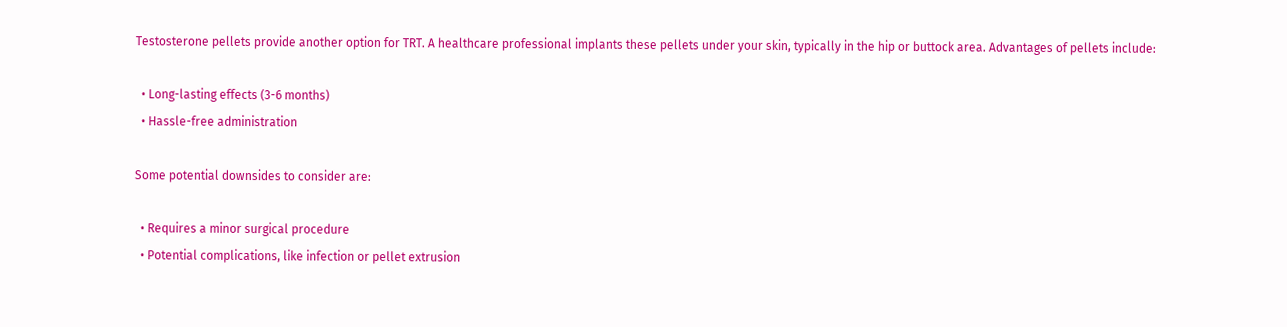Testosterone pellets provide another option for TRT. A healthcare professional implants these pellets under your skin, typically in the hip or buttock area. Advantages of pellets include:

  • Long-lasting effects (3-6 months)
  • Hassle-free administration

Some potential downsides to consider are:

  • Requires a minor surgical procedure
  • Potential complications, like infection or pellet extrusion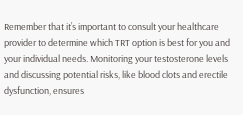Remember that it’s important to consult your healthcare provider to determine which TRT option is best for you and your individual needs. Monitoring your testosterone levels and discussing potential risks, like blood clots and erectile dysfunction, ensures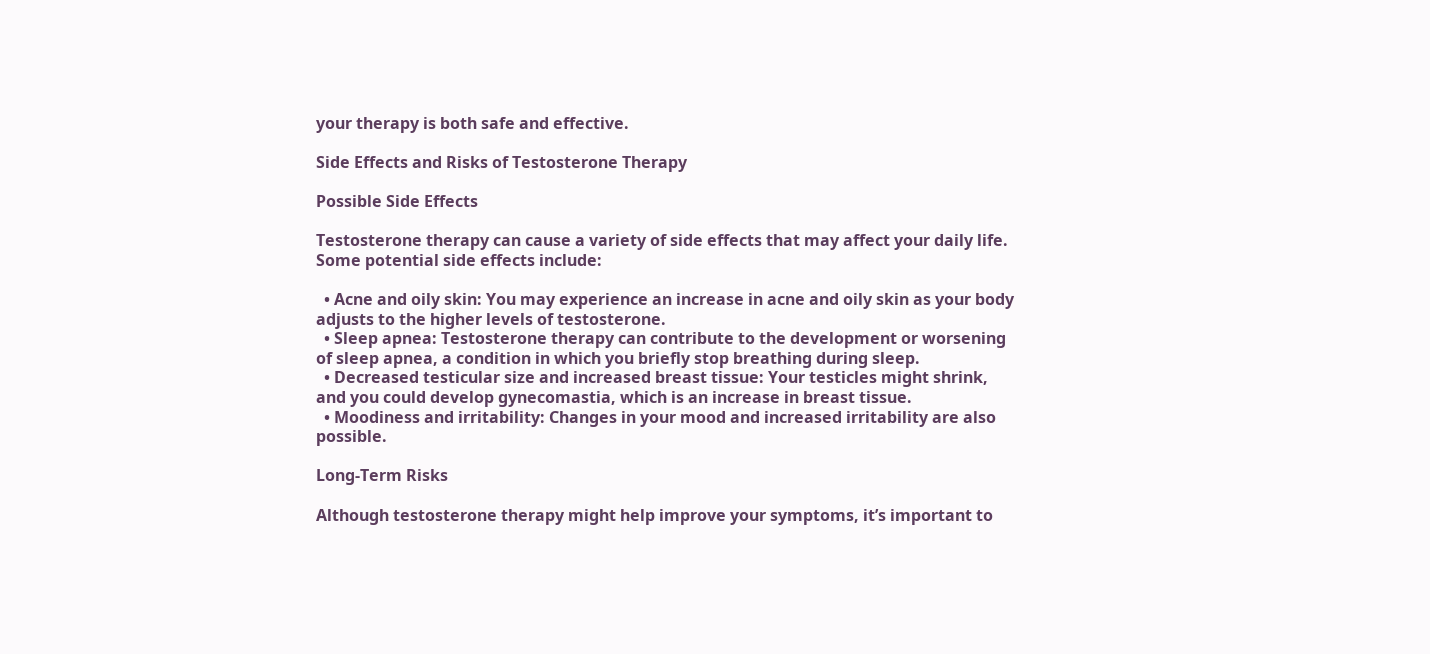your therapy is both safe and effective.

Side Effects and Risks of Testosterone Therapy

Possible Side Effects

Testosterone therapy can cause a variety of side effects that may affect your daily life. Some potential side effects include:

  • Acne and oily skin: You may experience an increase in acne and oily skin as your body adjusts to the higher levels of testosterone.
  • Sleep apnea: Testosterone therapy can contribute to the development or worsening of sleep apnea, a condition in which you briefly stop breathing during sleep.
  • Decreased testicular size and increased breast tissue: Your testicles might shrink, and you could develop gynecomastia, which is an increase in breast tissue.
  • Moodiness and irritability: Changes in your mood and increased irritability are also possible.

Long-Term Risks

Although testosterone therapy might help improve your symptoms, it’s important to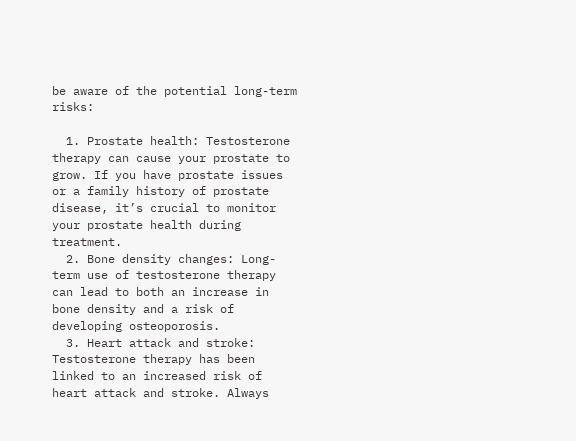be aware of the potential long-term risks:

  1. Prostate health: Testosterone therapy can cause your prostate to grow. If you have prostate issues or a family history of prostate disease, it’s crucial to monitor your prostate health during treatment.
  2. Bone density changes: Long-term use of testosterone therapy can lead to both an increase in bone density and a risk of developing osteoporosis.
  3. Heart attack and stroke: Testosterone therapy has been linked to an increased risk of heart attack and stroke. Always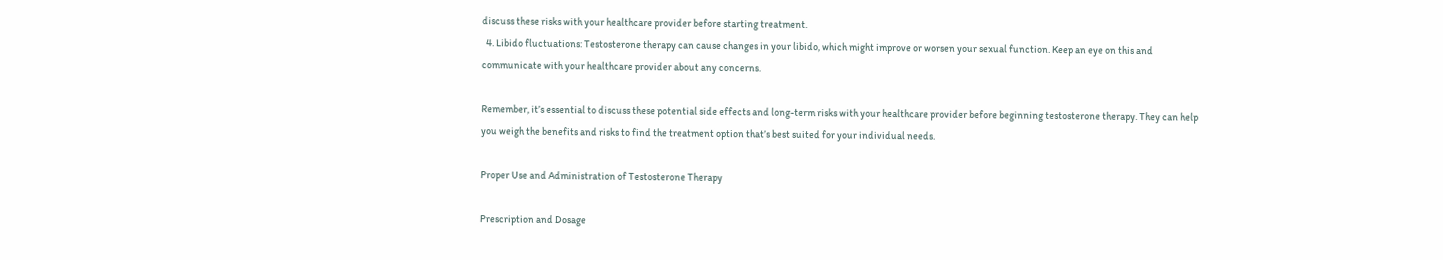discuss these risks with your healthcare provider before starting treatment.
  4. Libido fluctuations: Testosterone therapy can cause changes in your libido, which might improve or worsen your sexual function. Keep an eye on this and communicate with your healthcare provider about any concerns.

Remember, it’s essential to discuss these potential side effects and long-term risks with your healthcare provider before beginning testosterone therapy. They can help you weigh the benefits and risks to find the treatment option that’s best suited for your individual needs.

Proper Use and Administration of Testosterone Therapy

Prescription and Dosage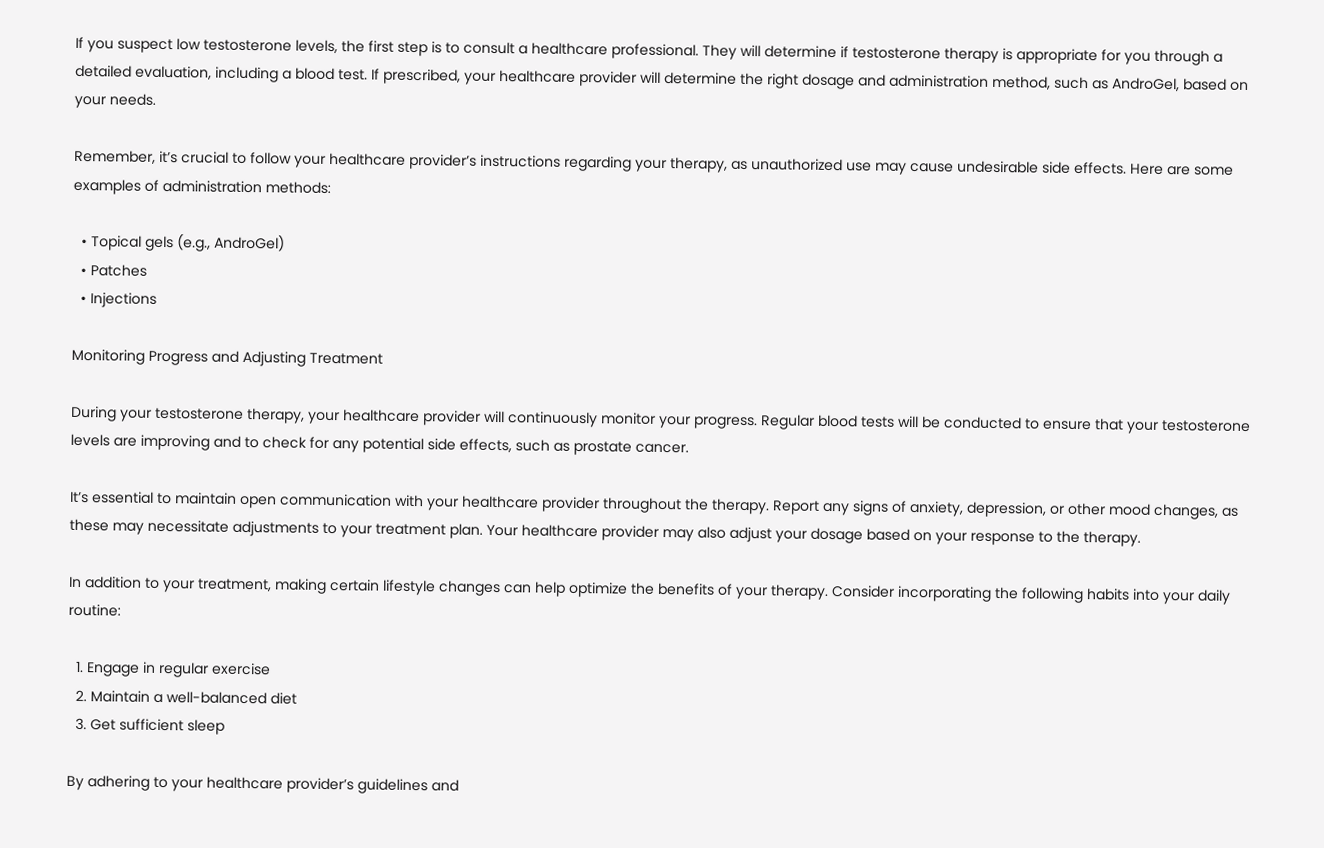If you suspect low testosterone levels, the first step is to consult a healthcare professional. They will determine if testosterone therapy is appropriate for you through a detailed evaluation, including a blood test. If prescribed, your healthcare provider will determine the right dosage and administration method, such as AndroGel, based on your needs.

Remember, it’s crucial to follow your healthcare provider’s instructions regarding your therapy, as unauthorized use may cause undesirable side effects. Here are some examples of administration methods:

  • Topical gels (e.g., AndroGel)
  • Patches
  • Injections

Monitoring Progress and Adjusting Treatment

During your testosterone therapy, your healthcare provider will continuously monitor your progress. Regular blood tests will be conducted to ensure that your testosterone levels are improving and to check for any potential side effects, such as prostate cancer.

It’s essential to maintain open communication with your healthcare provider throughout the therapy. Report any signs of anxiety, depression, or other mood changes, as these may necessitate adjustments to your treatment plan. Your healthcare provider may also adjust your dosage based on your response to the therapy.

In addition to your treatment, making certain lifestyle changes can help optimize the benefits of your therapy. Consider incorporating the following habits into your daily routine:

  1. Engage in regular exercise
  2. Maintain a well-balanced diet
  3. Get sufficient sleep

By adhering to your healthcare provider’s guidelines and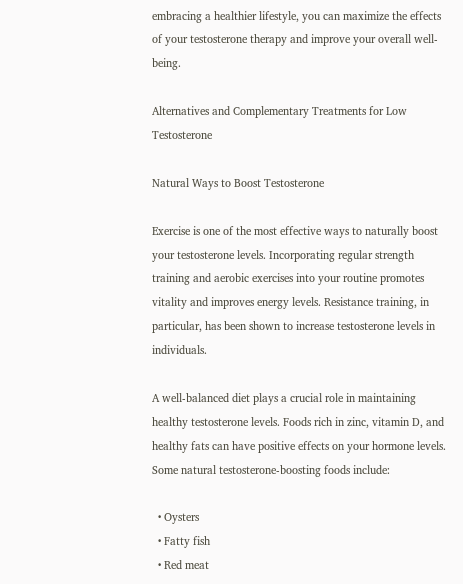embracing a healthier lifestyle, you can maximize the effects of your testosterone therapy and improve your overall well-being.

Alternatives and Complementary Treatments for Low Testosterone

Natural Ways to Boost Testosterone

Exercise is one of the most effective ways to naturally boost your testosterone levels. Incorporating regular strength training and aerobic exercises into your routine promotes vitality and improves energy levels. Resistance training, in particular, has been shown to increase testosterone levels in individuals.

A well-balanced diet plays a crucial role in maintaining healthy testosterone levels. Foods rich in zinc, vitamin D, and healthy fats can have positive effects on your hormone levels. Some natural testosterone-boosting foods include:

  • Oysters
  • Fatty fish
  • Red meat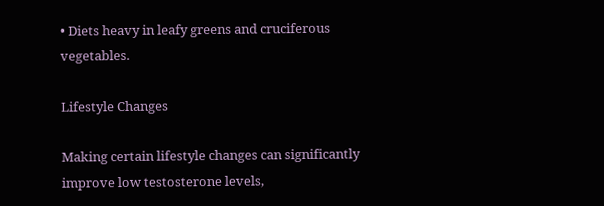• Diets heavy in leafy greens and cruciferous vegetables.

Lifestyle Changes

Making certain lifestyle changes can significantly improve low testosterone levels,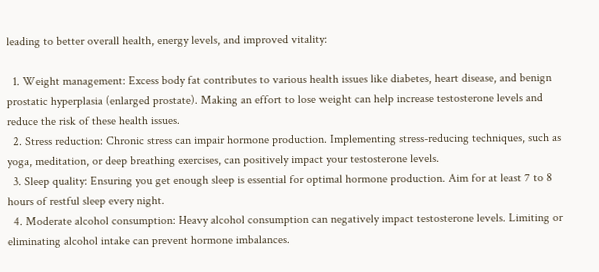leading to better overall health, energy levels, and improved vitality:

  1. Weight management: Excess body fat contributes to various health issues like diabetes, heart disease, and benign prostatic hyperplasia (enlarged prostate). Making an effort to lose weight can help increase testosterone levels and reduce the risk of these health issues.
  2. Stress reduction: Chronic stress can impair hormone production. Implementing stress-reducing techniques, such as yoga, meditation, or deep breathing exercises, can positively impact your testosterone levels.
  3. Sleep quality: Ensuring you get enough sleep is essential for optimal hormone production. Aim for at least 7 to 8 hours of restful sleep every night.
  4. Moderate alcohol consumption: Heavy alcohol consumption can negatively impact testosterone levels. Limiting or eliminating alcohol intake can prevent hormone imbalances.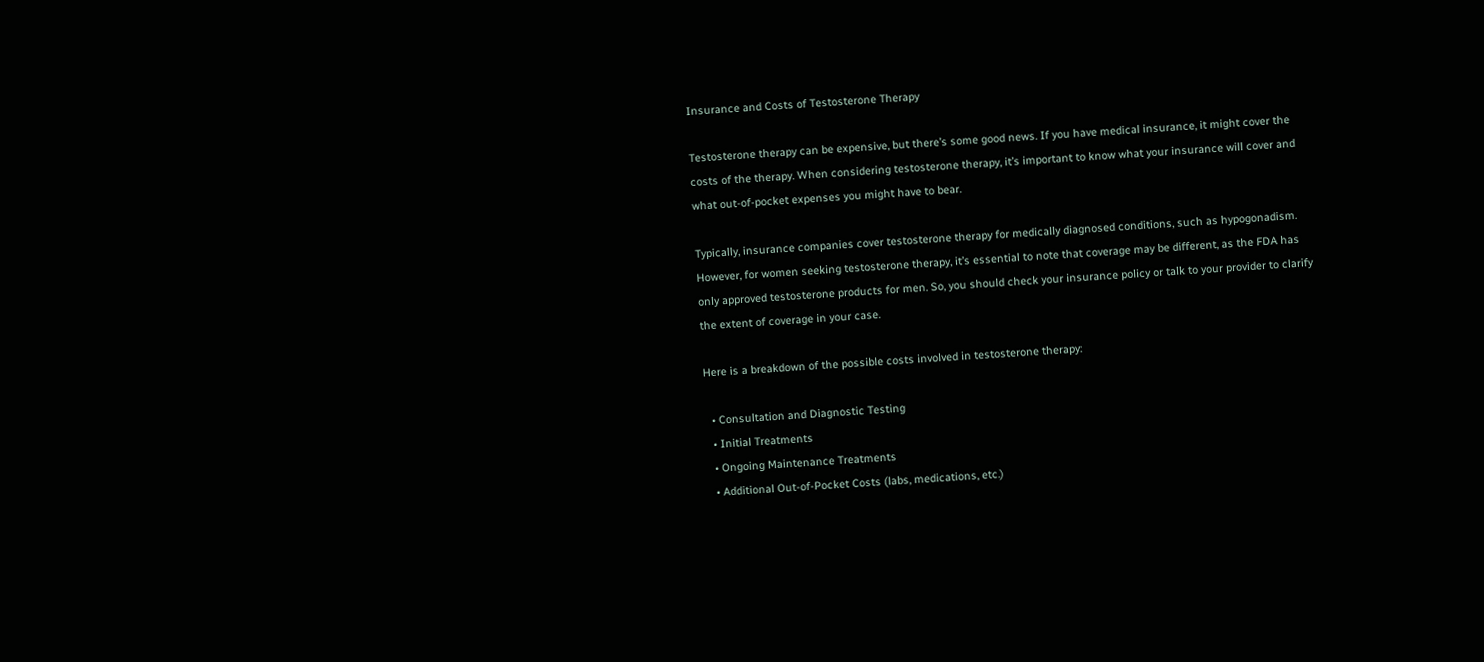Insurance and Costs of Testosterone Therapy

Testosterone therapy can be expensive, but there’s some good news. If you have medical insurance, it might cover the costs of the therapy. When considering testosterone therapy, it’s important to know what your insurance will cover and what out-of-pocket expenses you might have to bear.

Typically, insurance companies cover testosterone therapy for medically diagnosed conditions, such as hypogonadism. However, for women seeking testosterone therapy, it’s essential to note that coverage may be different, as the FDA has only approved testosterone products for men. So, you should check your insurance policy or talk to your provider to clarify the extent of coverage in your case.

Here is a breakdown of the possible costs involved in testosterone therapy:

  • Consultation and Diagnostic Testing
  • Initial Treatments
  • Ongoing Maintenance Treatments
  • Additional Out-of-Pocket Costs (labs, medications, etc.)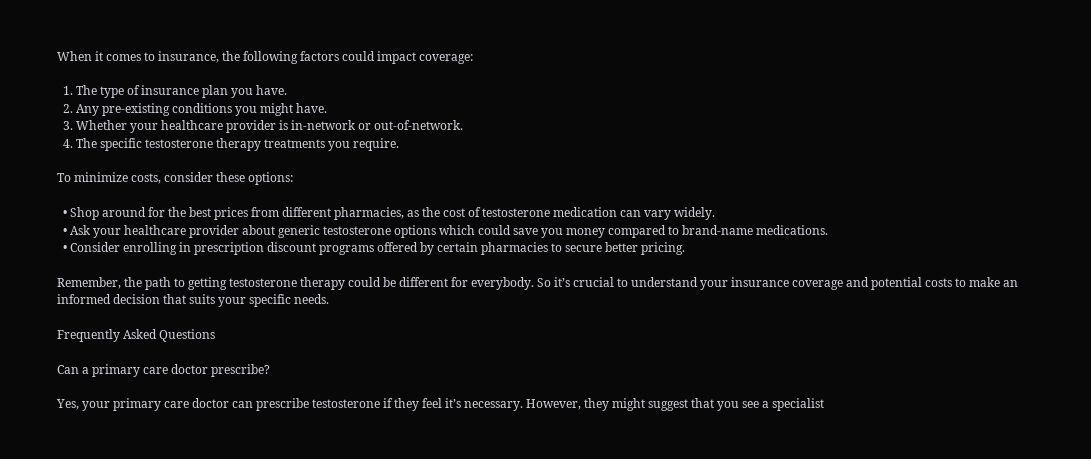When it comes to insurance, the following factors could impact coverage:

  1. The type of insurance plan you have.
  2. Any pre-existing conditions you might have.
  3. Whether your healthcare provider is in-network or out-of-network.
  4. The specific testosterone therapy treatments you require.

To minimize costs, consider these options:

  • Shop around for the best prices from different pharmacies, as the cost of testosterone medication can vary widely.
  • Ask your healthcare provider about generic testosterone options which could save you money compared to brand-name medications.
  • Consider enrolling in prescription discount programs offered by certain pharmacies to secure better pricing.

Remember, the path to getting testosterone therapy could be different for everybody. So it’s crucial to understand your insurance coverage and potential costs to make an informed decision that suits your specific needs.

Frequently Asked Questions

Can a primary care doctor prescribe?

Yes, your primary care doctor can prescribe testosterone if they feel it’s necessary. However, they might suggest that you see a specialist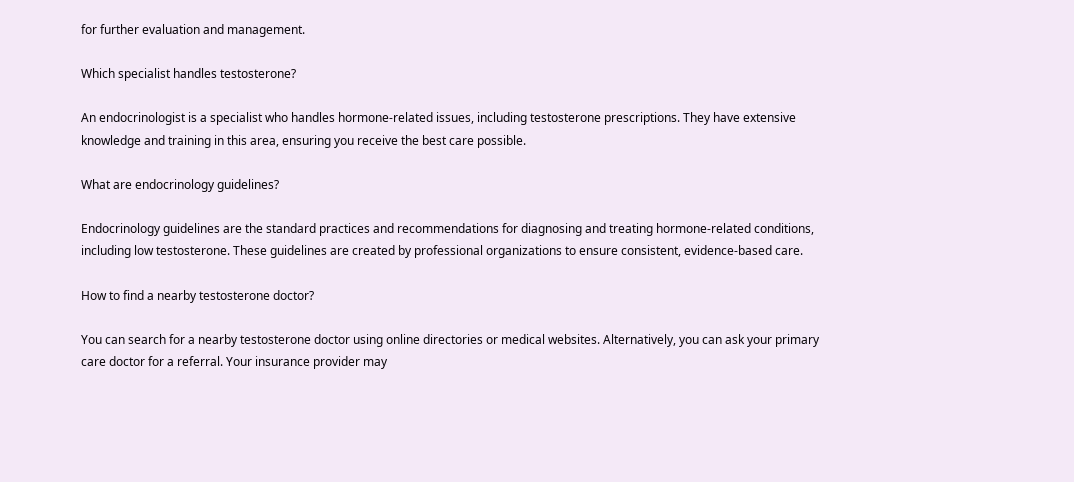for further evaluation and management.

Which specialist handles testosterone?

An endocrinologist is a specialist who handles hormone-related issues, including testosterone prescriptions. They have extensive knowledge and training in this area, ensuring you receive the best care possible.

What are endocrinology guidelines?

Endocrinology guidelines are the standard practices and recommendations for diagnosing and treating hormone-related conditions, including low testosterone. These guidelines are created by professional organizations to ensure consistent, evidence-based care.

How to find a nearby testosterone doctor?

You can search for a nearby testosterone doctor using online directories or medical websites. Alternatively, you can ask your primary care doctor for a referral. Your insurance provider may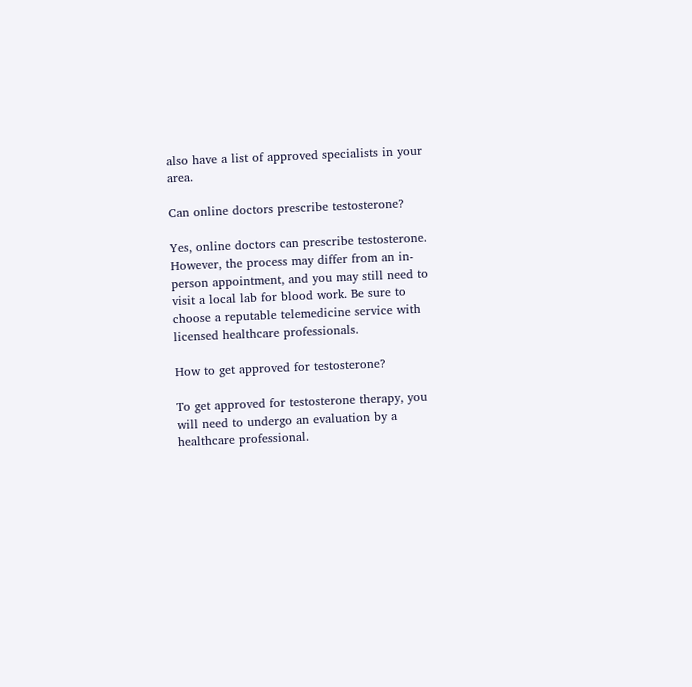also have a list of approved specialists in your area.

Can online doctors prescribe testosterone?

Yes, online doctors can prescribe testosterone. However, the process may differ from an in-person appointment, and you may still need to visit a local lab for blood work. Be sure to choose a reputable telemedicine service with licensed healthcare professionals.

How to get approved for testosterone?

To get approved for testosterone therapy, you will need to undergo an evaluation by a healthcare professional.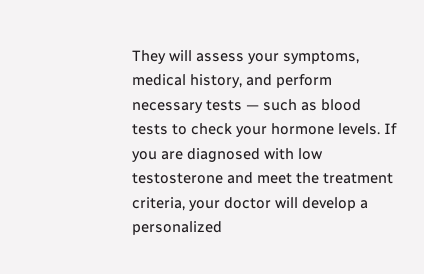They will assess your symptoms, medical history, and perform necessary tests — such as blood tests to check your hormone levels. If you are diagnosed with low testosterone and meet the treatment criteria, your doctor will develop a personalized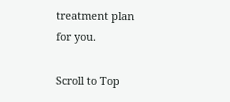treatment plan for you.

Scroll to Top